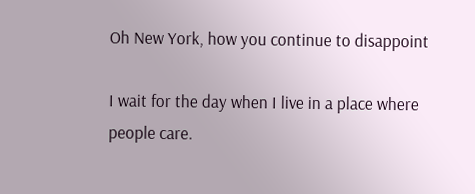Oh New York, how you continue to disappoint

I wait for the day when I live in a place where people care.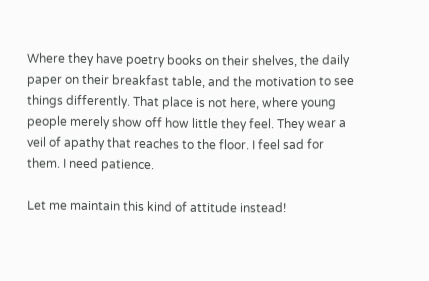Where they have poetry books on their shelves, the daily paper on their breakfast table, and the motivation to see things differently. That place is not here, where young people merely show off how little they feel. They wear a veil of apathy that reaches to the floor. I feel sad for them. I need patience.

Let me maintain this kind of attitude instead!